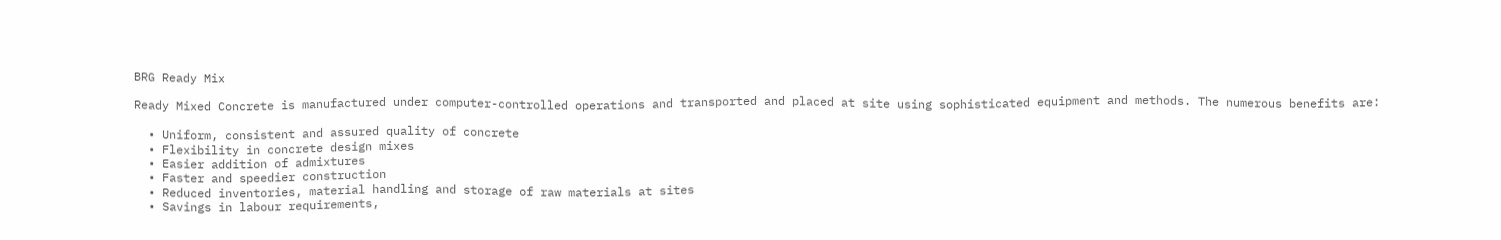BRG Ready Mix

Ready Mixed Concrete is manufactured under computer-controlled operations and transported and placed at site using sophisticated equipment and methods. The numerous benefits are:

  • Uniform, consistent and assured quality of concrete
  • Flexibility in concrete design mixes
  • Easier addition of admixtures
  • Faster and speedier construction
  • Reduced inventories, material handling and storage of raw materials at sites
  • Savings in labour requirements,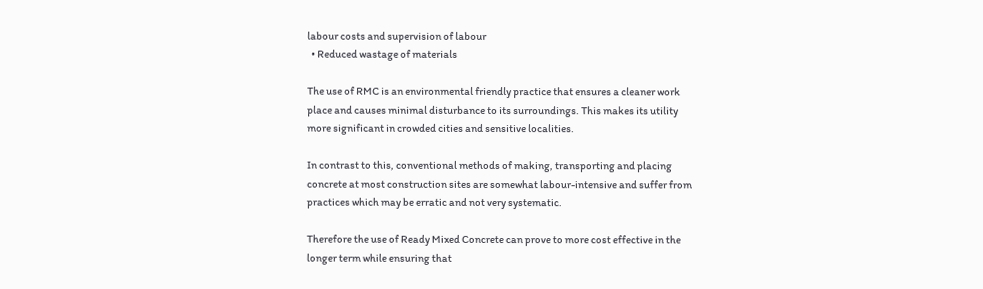labour costs and supervision of labour
  • Reduced wastage of materials

The use of RMC is an environmental friendly practice that ensures a cleaner work place and causes minimal disturbance to its surroundings. This makes its utility more significant in crowded cities and sensitive localities.

In contrast to this, conventional methods of making, transporting and placing concrete at most construction sites are somewhat labour-intensive and suffer from practices which may be erratic and not very systematic.

Therefore the use of Ready Mixed Concrete can prove to more cost effective in the longer term while ensuring that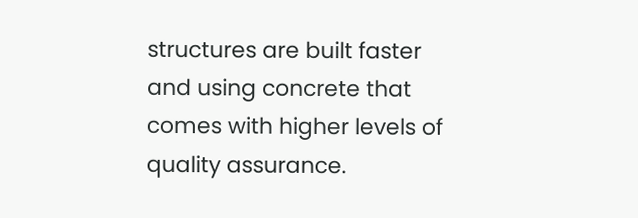structures are built faster and using concrete that comes with higher levels of quality assurance.